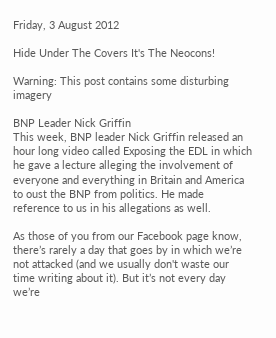Friday, 3 August 2012

Hide Under The Covers It's The Neocons!

Warning: This post contains some disturbing imagery

BNP Leader Nick Griffin
This week, BNP leader Nick Griffin released an hour long video called Exposing the EDL in which he gave a lecture alleging the involvement of everyone and everything in Britain and America to oust the BNP from politics. He made reference to us in his allegations as well.

As those of you from our Facebook page know, there’s rarely a day that goes by in which we’re not attacked (and we usually don't waste our time writing about it). But it’s not every day we’re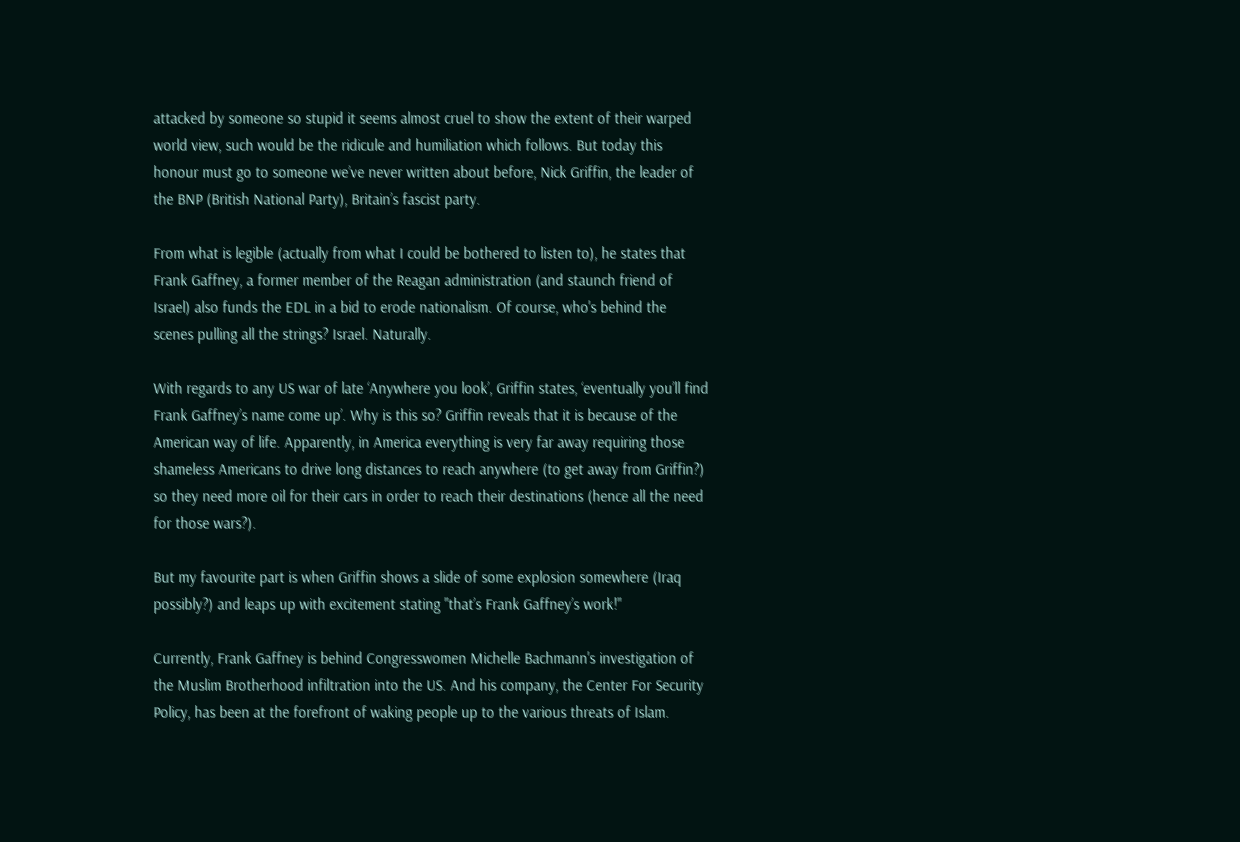attacked by someone so stupid it seems almost cruel to show the extent of their warped world view, such would be the ridicule and humiliation which follows. But today this honour must go to someone we’ve never written about before, Nick Griffin, the leader of the BNP (British National Party), Britain’s fascist party.

From what is legible (actually from what I could be bothered to listen to), he states that Frank Gaffney, a former member of the Reagan administration (and staunch friend of Israel) also funds the EDL in a bid to erode nationalism. Of course, who's behind the scenes pulling all the strings? Israel. Naturally.

With regards to any US war of late ‘Anywhere you look’, Griffin states, ‘eventually you’ll find Frank Gaffney’s name come up’. Why is this so? Griffin reveals that it is because of the American way of life. Apparently, in America everything is very far away requiring those shameless Americans to drive long distances to reach anywhere (to get away from Griffin?) so they need more oil for their cars in order to reach their destinations (hence all the need for those wars?).

But my favourite part is when Griffin shows a slide of some explosion somewhere (Iraq possibly?) and leaps up with excitement stating "that’s Frank Gaffney’s work!"

Currently, Frank Gaffney is behind Congresswomen Michelle Bachmann's investigation of the Muslim Brotherhood infiltration into the US. And his company, the Center For Security Policy, has been at the forefront of waking people up to the various threats of Islam.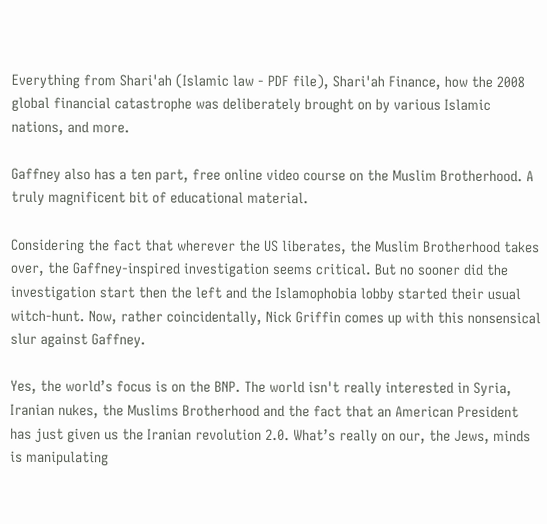Everything from Shari'ah (Islamic law - PDF file), Shari'ah Finance, how the 2008 global financial catastrophe was deliberately brought on by various Islamic nations, and more.

Gaffney also has a ten part, free online video course on the Muslim Brotherhood. A truly magnificent bit of educational material.

Considering the fact that wherever the US liberates, the Muslim Brotherhood takes over, the Gaffney-inspired investigation seems critical. But no sooner did the investigation start then the left and the Islamophobia lobby started their usual witch-hunt. Now, rather coincidentally, Nick Griffin comes up with this nonsensical slur against Gaffney.

Yes, the world’s focus is on the BNP. The world isn't really interested in Syria, Iranian nukes, the Muslims Brotherhood and the fact that an American President has just given us the Iranian revolution 2.0. What’s really on our, the Jews, minds is manipulating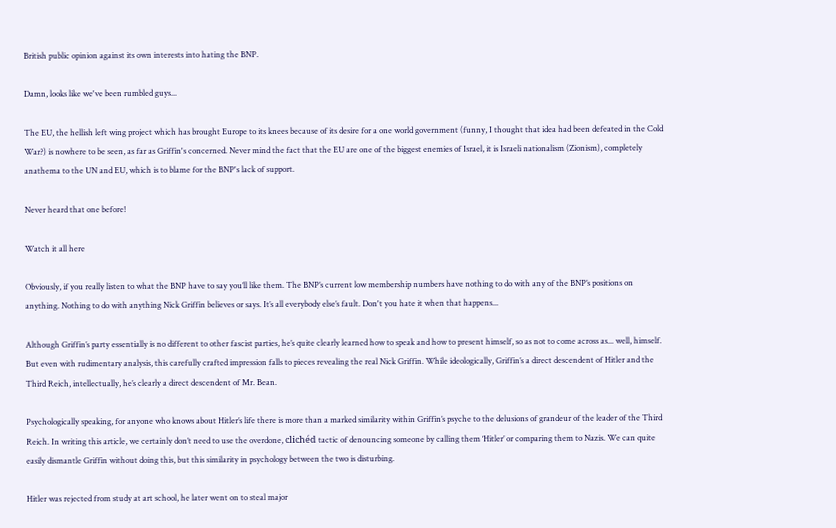British public opinion against its own interests into hating the BNP.

Damn, looks like we've been rumbled guys...

The EU, the hellish left wing project which has brought Europe to its knees because of its desire for a one world government (funny, I thought that idea had been defeated in the Cold War?) is nowhere to be seen, as far as Griffin's concerned. Never mind the fact that the EU are one of the biggest enemies of Israel, it is Israeli nationalism (Zionism), completely anathema to the UN and EU, which is to blame for the BNP's lack of support.

Never heard that one before!

Watch it all here

Obviously, if you really listen to what the BNP have to say you’ll like them. The BNP’s current low membership numbers have nothing to do with any of the BNP’s positions on anything. Nothing to do with anything Nick Griffin believes or says. It’s all everybody else’s fault. Don't you hate it when that happens...

Although Griffin’s party essentially is no different to other fascist parties, he’s quite clearly learned how to speak and how to present himself, so as not to come across as... well, himself. But even with rudimentary analysis, this carefully crafted impression falls to pieces revealing the real Nick Griffin. While ideologically, Griffin’s a direct descendent of Hitler and the Third Reich, intellectually, he’s clearly a direct descendent of Mr. Bean.

Psychologically speaking, for anyone who knows about Hitler’s life there is more than a marked similarity within Griffin’s psyche to the delusions of grandeur of the leader of the Third Reich. In writing this article, we certainly don’t need to use the overdone, clichéd tactic of denouncing someone by calling them ‘Hitler’ or comparing them to Nazis. We can quite easily dismantle Griffin without doing this, but this similarity in psychology between the two is disturbing.

Hitler was rejected from study at art school, he later went on to steal major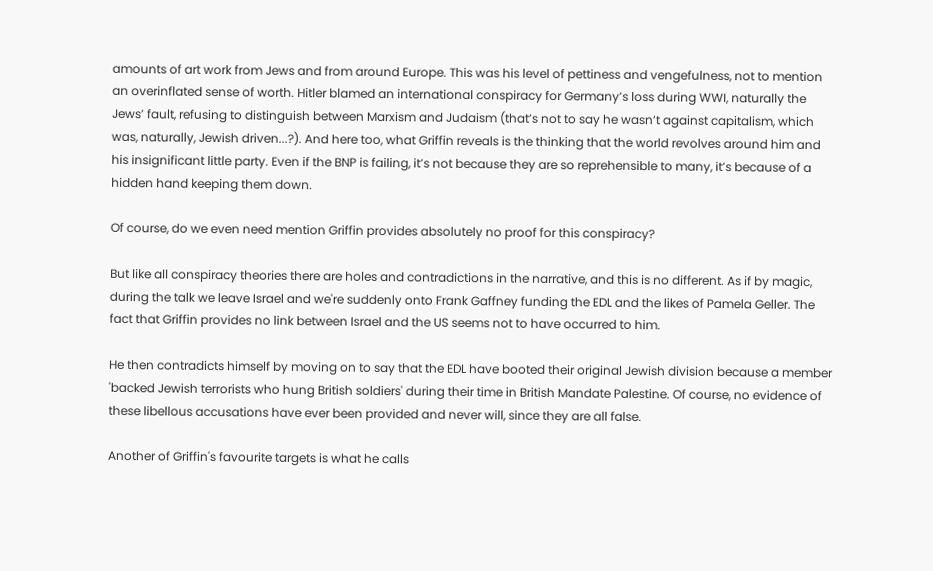amounts of art work from Jews and from around Europe. This was his level of pettiness and vengefulness, not to mention an overinflated sense of worth. Hitler blamed an international conspiracy for Germany’s loss during WWI, naturally the Jews’ fault, refusing to distinguish between Marxism and Judaism (that’s not to say he wasn’t against capitalism, which was, naturally, Jewish driven...?). And here too, what Griffin reveals is the thinking that the world revolves around him and his insignificant little party. Even if the BNP is failing, it’s not because they are so reprehensible to many, it’s because of a hidden hand keeping them down.

Of course, do we even need mention Griffin provides absolutely no proof for this conspiracy?

But like all conspiracy theories there are holes and contradictions in the narrative, and this is no different. As if by magic, during the talk we leave Israel and we're suddenly onto Frank Gaffney funding the EDL and the likes of Pamela Geller. The fact that Griffin provides no link between Israel and the US seems not to have occurred to him.

He then contradicts himself by moving on to say that the EDL have booted their original Jewish division because a member 'backed Jewish terrorists who hung British soldiers' during their time in British Mandate Palestine. Of course, no evidence of these libellous accusations have ever been provided and never will, since they are all false.

Another of Griffin's favourite targets is what he calls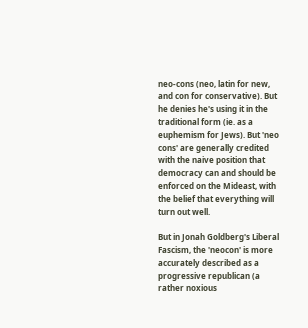neo-cons (neo, latin for new, and con for conservative). But he denies he's using it in the traditional form (ie. as a euphemism for Jews). But 'neo cons' are generally credited with the naive position that democracy can and should be enforced on the Mideast, with the belief that everything will turn out well.

But in Jonah Goldberg's Liberal Fascism, the 'neocon' is more accurately described as a progressive republican (a rather noxious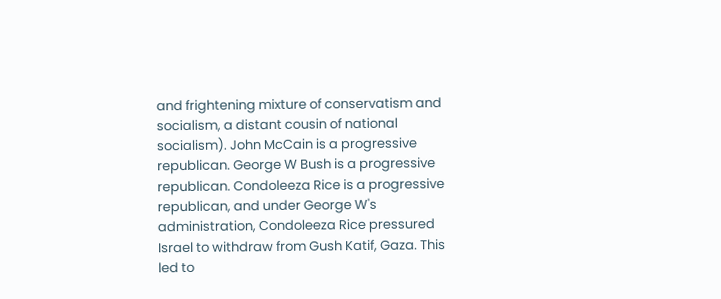and frightening mixture of conservatism and socialism, a distant cousin of national socialism). John McCain is a progressive republican. George W Bush is a progressive republican. Condoleeza Rice is a progressive republican, and under George W's administration, Condoleeza Rice pressured Israel to withdraw from Gush Katif, Gaza. This led to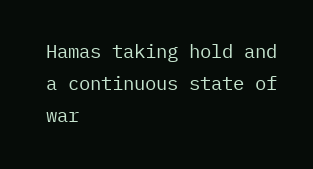Hamas taking hold and a continuous state of war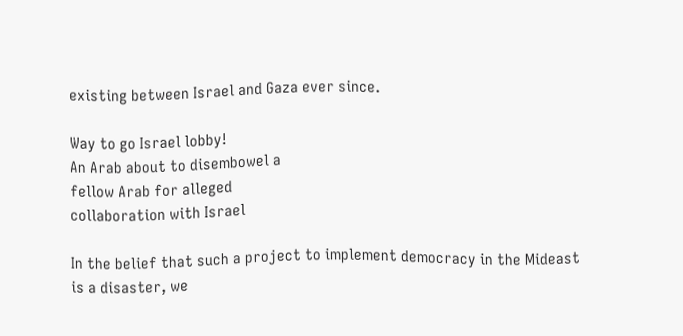existing between Israel and Gaza ever since.

Way to go Israel lobby!
An Arab about to disembowel a
fellow Arab for alleged
collaboration with Israel

In the belief that such a project to implement democracy in the Mideast is a disaster, we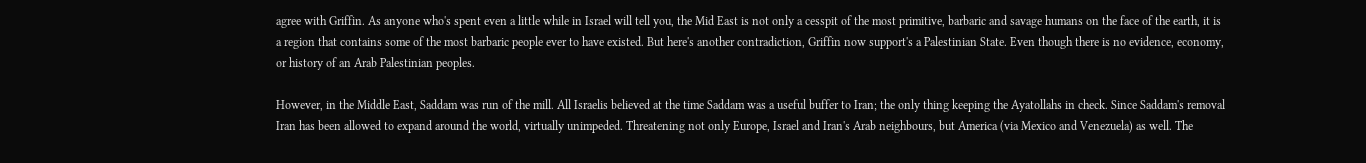agree with Griffin. As anyone who's spent even a little while in Israel will tell you, the Mid East is not only a cesspit of the most primitive, barbaric and savage humans on the face of the earth, it is a region that contains some of the most barbaric people ever to have existed. But here's another contradiction, Griffin now support's a Palestinian State. Even though there is no evidence, economy, or history of an Arab Palestinian peoples.

However, in the Middle East, Saddam was run of the mill. All Israelis believed at the time Saddam was a useful buffer to Iran; the only thing keeping the Ayatollahs in check. Since Saddam's removal Iran has been allowed to expand around the world, virtually unimpeded. Threatening not only Europe, Israel and Iran's Arab neighbours, but America (via Mexico and Venezuela) as well. The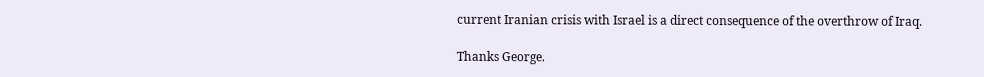current Iranian crisis with Israel is a direct consequence of the overthrow of Iraq.

Thanks George.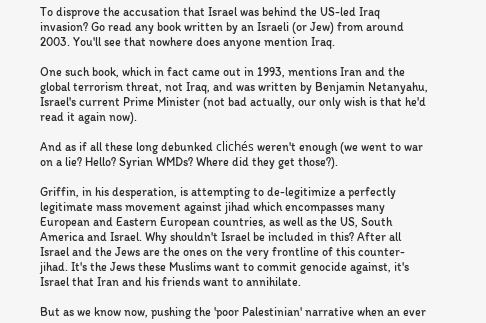To disprove the accusation that Israel was behind the US-led Iraq invasion? Go read any book written by an Israeli (or Jew) from around 2003. You'll see that nowhere does anyone mention Iraq.

One such book, which in fact came out in 1993, mentions Iran and the global terrorism threat, not Iraq, and was written by Benjamin Netanyahu, Israel's current Prime Minister (not bad actually, our only wish is that he'd read it again now).

And as if all these long debunked clichés weren't enough (we went to war on a lie? Hello? Syrian WMDs? Where did they get those?).

Griffin, in his desperation, is attempting to de-legitimize a perfectly legitimate mass movement against jihad which encompasses many European and Eastern European countries, as well as the US, South America and Israel. Why shouldn't Israel be included in this? After all Israel and the Jews are the ones on the very frontline of this counter-jihad. It's the Jews these Muslims want to commit genocide against, it's Israel that Iran and his friends want to annihilate.

But as we know now, pushing the 'poor Palestinian' narrative when an ever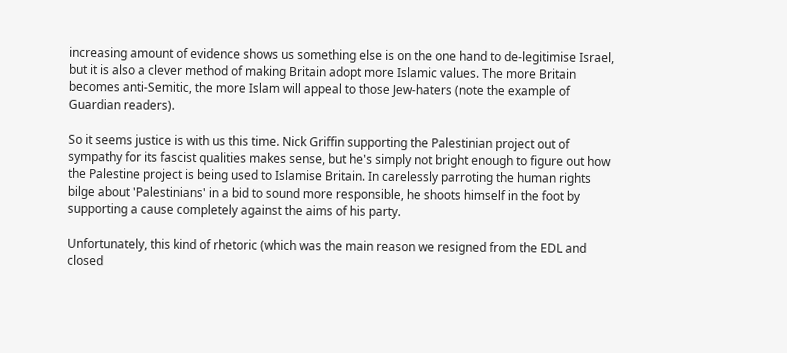increasing amount of evidence shows us something else is on the one hand to de-legitimise Israel, but it is also a clever method of making Britain adopt more Islamic values. The more Britain becomes anti-Semitic, the more Islam will appeal to those Jew-haters (note the example of Guardian readers).

So it seems justice is with us this time. Nick Griffin supporting the Palestinian project out of sympathy for its fascist qualities makes sense, but he's simply not bright enough to figure out how the Palestine project is being used to Islamise Britain. In carelessly parroting the human rights bilge about 'Palestinians' in a bid to sound more responsible, he shoots himself in the foot by supporting a cause completely against the aims of his party.

Unfortunately, this kind of rhetoric (which was the main reason we resigned from the EDL and closed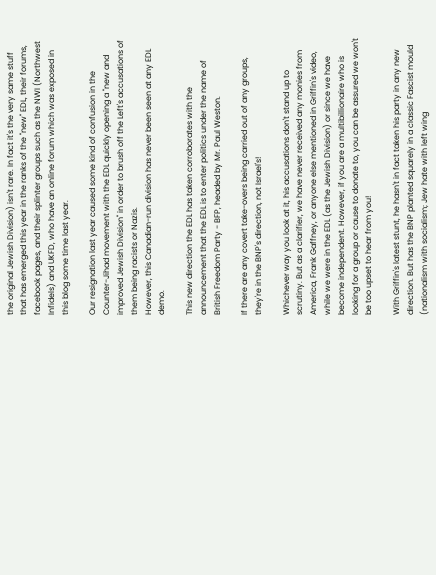the original Jewish Division) isn't rare. In fact it's the very same stuff that has emerged this year in the ranks of the "new" EDL, their forums, facebook pages, and their splinter groups such as the NWI (Northwest Infidels) and UKFD, who have an online forum which was exposed in this blog some time last year.

Our resignation last year caused some kind of confusion in the Counter-Jihad movement with the EDL quickly opening a "new and improved Jewish Division" in order to brush off the Left's accusations of them being racists or Nazis.
However, this Canadian-run division has never been seen at any EDL demo.

This new direction the EDL has taken corroborates with the announcement that the EDL is to enter politics under the name of British Freedom Party - BFP, headed by Mr. Paul Weston.

If there are any covert take-overs being carried out of any groups, they're in the BNP's direction, not Israel's!

Whichever way you look at it, his accusations don't stand up to scrutiny. But as a clarifier, we have never received any monies from America, Frank Gaffney, or anyone else mentioned in Griffin's video, while we were in the EDL (as the Jewish Division) or since we have become independent. However, if you are a multibillionaire who is looking for a group or cause to donate to, you can be assured we won't be too upset to hear from you!

With Griffin's latest stunt, he hasn't in fact taken his party in any new direction. But has the BNP planted squarely in a classic Fascist mould (nationalism with socialism; Jew hate with left wing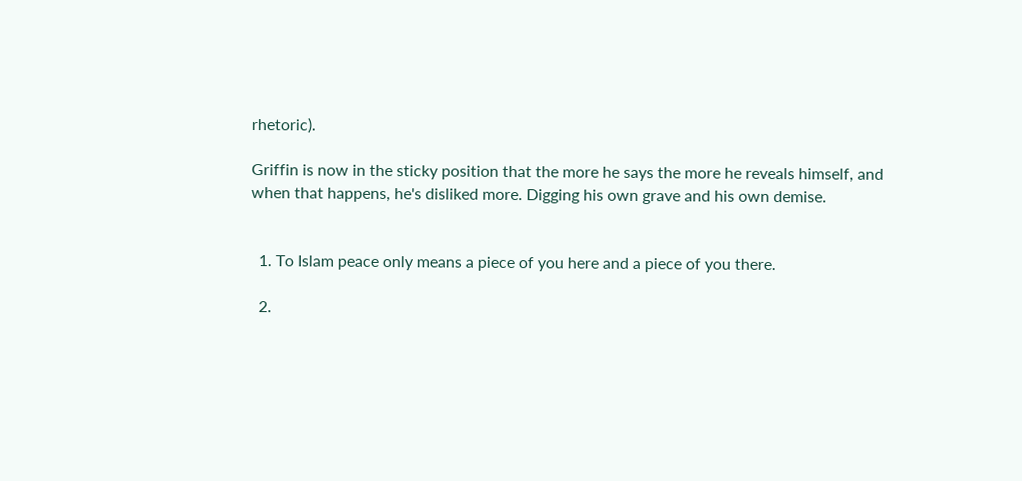rhetoric).

Griffin is now in the sticky position that the more he says the more he reveals himself, and when that happens, he's disliked more. Digging his own grave and his own demise.


  1. To Islam peace only means a piece of you here and a piece of you there.

  2.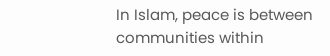In Islam, peace is between communities within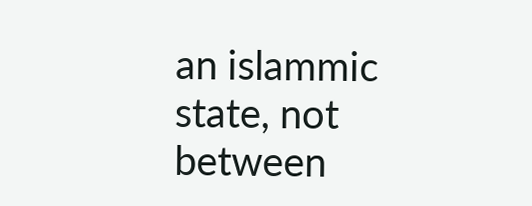an islammic state, not between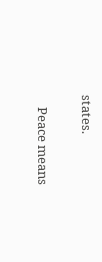states.

    Peace means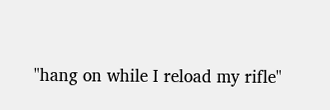"hang on while I reload my rifle"